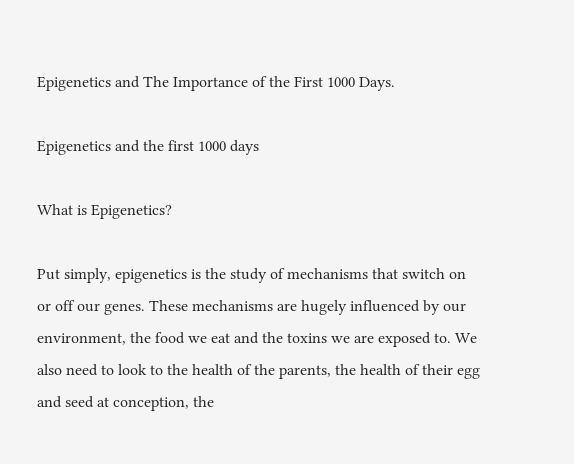Epigenetics and The Importance of the First 1000 Days.

Epigenetics and the first 1000 days

What is Epigenetics?

Put simply, epigenetics is the study of mechanisms that switch on or off our genes. These mechanisms are hugely influenced by our environment, the food we eat and the toxins we are exposed to. We also need to look to the health of the parents, the health of their egg and seed at conception, the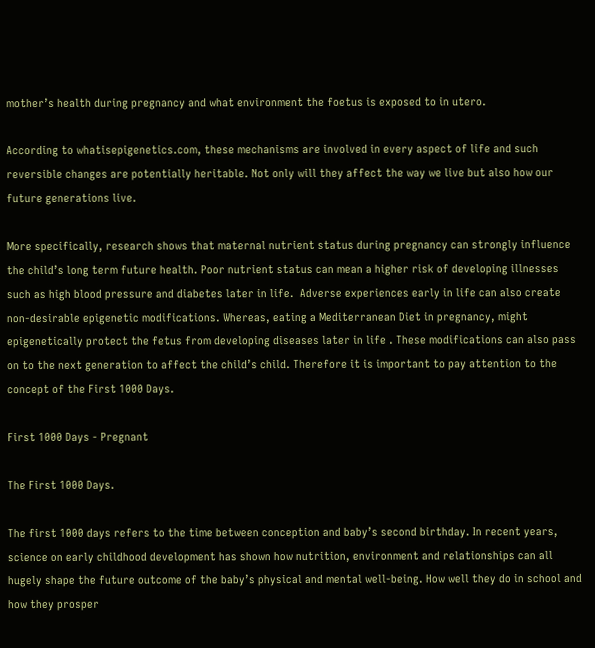mother’s health during pregnancy and what environment the foetus is exposed to in utero.

According to whatisepigenetics.com, these mechanisms are involved in every aspect of life and such reversible changes are potentially heritable. Not only will they affect the way we live but also how our future generations live.

More specifically, research shows that maternal nutrient status during pregnancy can strongly influence the child’s long term future health. Poor nutrient status can mean a higher risk of developing illnesses such as high blood pressure and diabetes later in life.  Adverse experiences early in life can also create non-desirable epigenetic modifications. Whereas, eating a Mediterranean Diet in pregnancy, might epigenetically protect the fetus from developing diseases later in life . These modifications can also pass on to the next generation to affect the child’s child. Therefore it is important to pay attention to the concept of the First 1000 Days.

First 1000 Days - Pregnant

The First 1000 Days.

The first 1000 days refers to the time between conception and baby’s second birthday. In recent years, science on early childhood development has shown how nutrition, environment and relationships can all hugely shape the future outcome of the baby’s physical and mental well-being. How well they do in school and how they prosper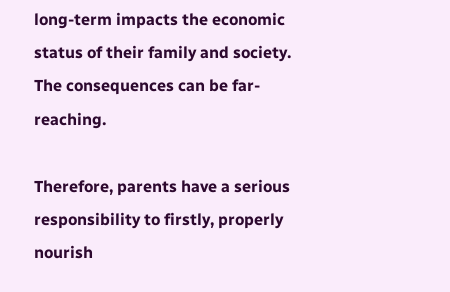long-term impacts the economic status of their family and society. The consequences can be far-reaching.

Therefore, parents have a serious responsibility to firstly, properly nourish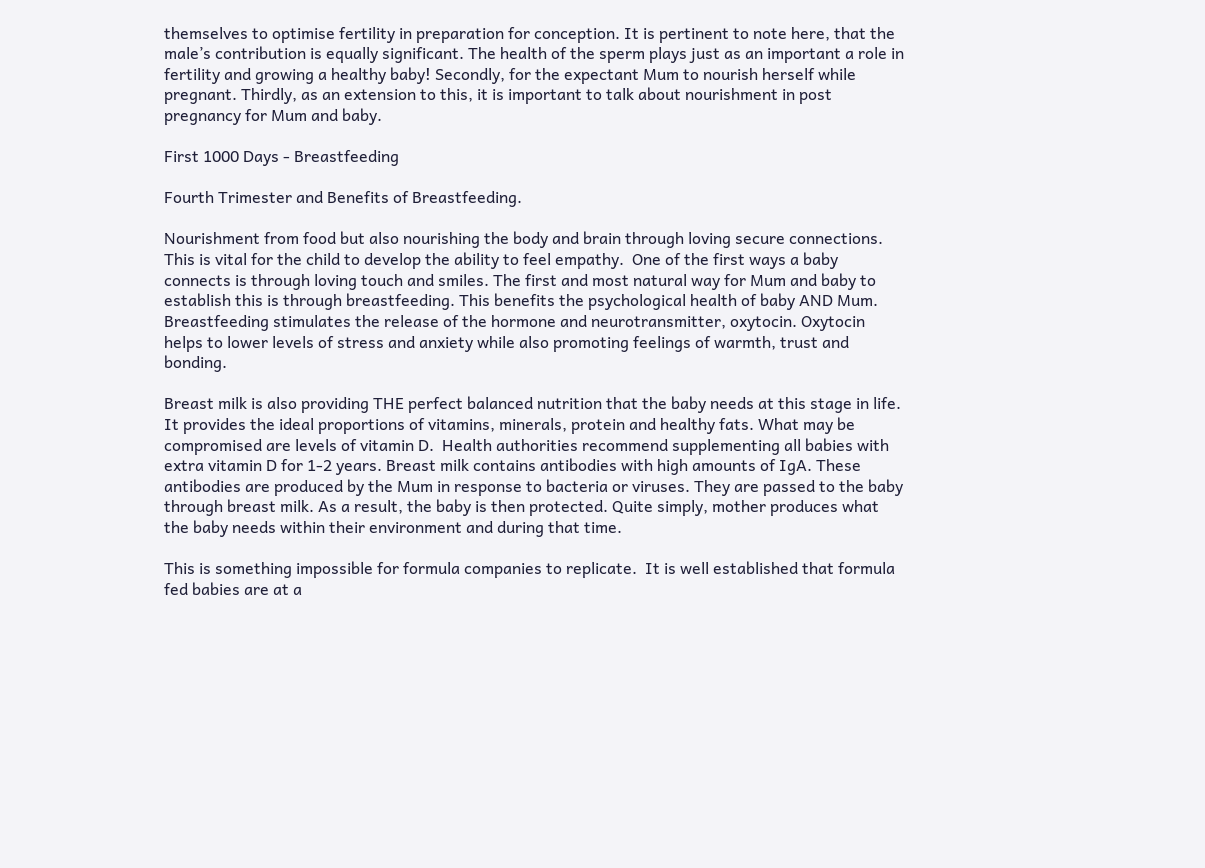themselves to optimise fertility in preparation for conception. It is pertinent to note here, that the male’s contribution is equally significant. The health of the sperm plays just as an important a role in fertility and growing a healthy baby! Secondly, for the expectant Mum to nourish herself while pregnant. Thirdly, as an extension to this, it is important to talk about nourishment in post pregnancy for Mum and baby.

First 1000 Days - Breastfeeding

Fourth Trimester and Benefits of Breastfeeding.

Nourishment from food but also nourishing the body and brain through loving secure connections. This is vital for the child to develop the ability to feel empathy.  One of the first ways a baby connects is through loving touch and smiles. The first and most natural way for Mum and baby to establish this is through breastfeeding. This benefits the psychological health of baby AND Mum. Breastfeeding stimulates the release of the hormone and neurotransmitter, oxytocin. Oxytocin helps to lower levels of stress and anxiety while also promoting feelings of warmth, trust and bonding.

Breast milk is also providing THE perfect balanced nutrition that the baby needs at this stage in life. It provides the ideal proportions of vitamins, minerals, protein and healthy fats. What may be compromised are levels of vitamin D.  Health authorities recommend supplementing all babies with extra vitamin D for 1-2 years. Breast milk contains antibodies with high amounts of IgA. These antibodies are produced by the Mum in response to bacteria or viruses. They are passed to the baby through breast milk. As a result, the baby is then protected. Quite simply, mother produces what the baby needs within their environment and during that time.

This is something impossible for formula companies to replicate.  It is well established that formula fed babies are at a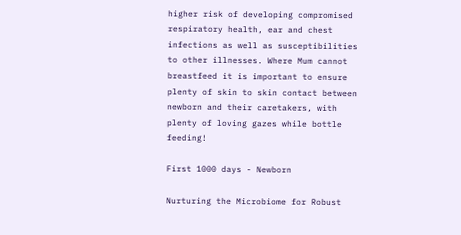higher risk of developing compromised respiratory health, ear and chest infections as well as susceptibilities to other illnesses. Where Mum cannot breastfeed it is important to ensure plenty of skin to skin contact between newborn and their caretakers, with plenty of loving gazes while bottle feeding!

First 1000 days - Newborn

Nurturing the Microbiome for Robust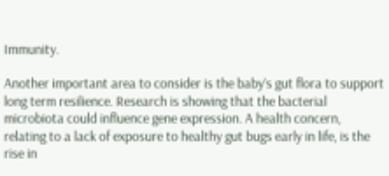Immunity.

Another important area to consider is the baby’s gut flora to support long term resilience. Research is showing that the bacterial microbiota could influence gene expression. A health concern, relating to a lack of exposure to healthy gut bugs early in life, is the rise in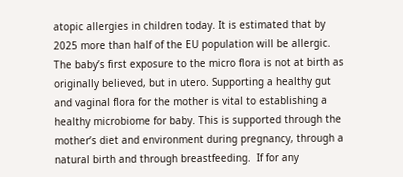atopic allergies in children today. It is estimated that by 2025 more than half of the EU population will be allergic. The baby’s first exposure to the micro flora is not at birth as originally believed, but in utero. Supporting a healthy gut and vaginal flora for the mother is vital to establishing a healthy microbiome for baby. This is supported through the mother’s diet and environment during pregnancy, through a natural birth and through breastfeeding.  If for any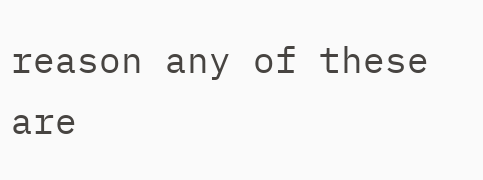reason any of these are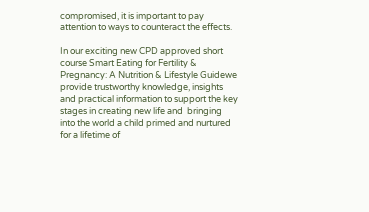compromised, it is important to pay attention to ways to counteract the effects.

In our exciting new CPD approved short course Smart Eating for Fertility & Pregnancy: A Nutrition & Lifestyle Guidewe provide trustworthy knowledge, insights and practical information to support the key stages in creating new life and  bringing into the world a child primed and nurtured for a lifetime of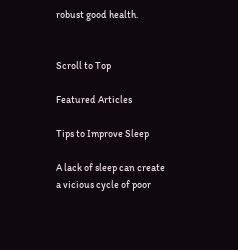robust good health.


Scroll to Top

Featured Articles

Tips to Improve Sleep

A lack of sleep can create a vicious cycle of poor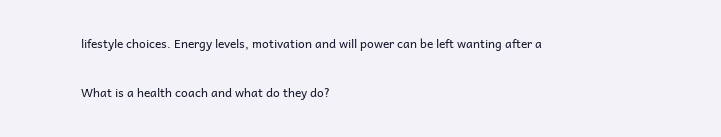lifestyle choices. Energy levels, motivation and will power can be left wanting after a

What is a health coach and what do they do?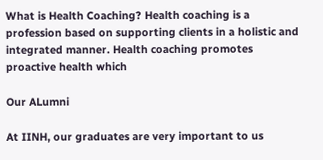What is Health Coaching? Health coaching is a profession based on supporting clients in a holistic and integrated manner. Health coaching promotes proactive health which

Our ALumni

At IINH, our graduates are very important to us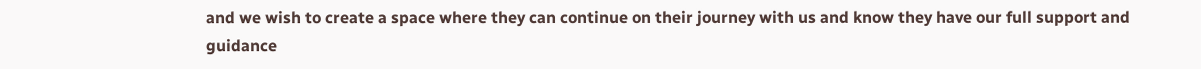and we wish to create a space where they can continue on their journey with us and know they have our full support and guidance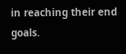in reaching their end goals.